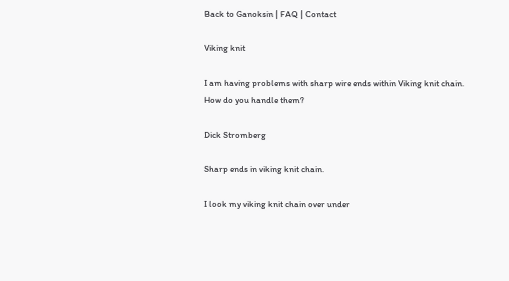Back to Ganoksin | FAQ | Contact

Viking knit

I am having problems with sharp wire ends within Viking knit chain.
How do you handle them?

Dick Stromberg

Sharp ends in viking knit chain.

I look my viking knit chain over under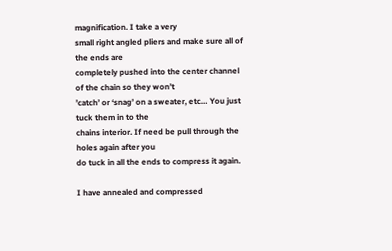magnification. I take a very
small right angled pliers and make sure all of the ends are
completely pushed into the center channel of the chain so they won’t
’catch’ or ‘snag’ on a sweater, etc… You just tuck them in to the
chains interior. If need be pull through the holes again after you
do tuck in all the ends to compress it again.

I have annealed and compressed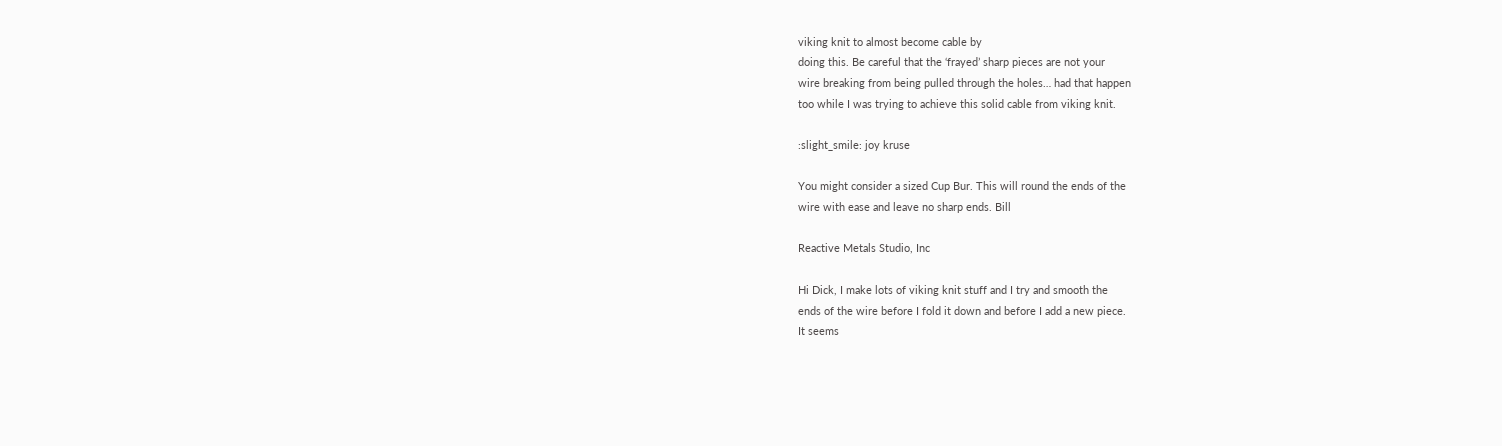viking knit to almost become cable by
doing this. Be careful that the ‘frayed’ sharp pieces are not your
wire breaking from being pulled through the holes… had that happen
too while I was trying to achieve this solid cable from viking knit.

:slight_smile: joy kruse

You might consider a sized Cup Bur. This will round the ends of the
wire with ease and leave no sharp ends. Bill

Reactive Metals Studio, Inc

Hi Dick, I make lots of viking knit stuff and I try and smooth the
ends of the wire before I fold it down and before I add a new piece.
It seems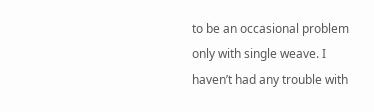to be an occasional problem only with single weave. I
haven’t had any trouble with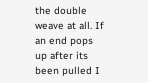the double weave at all. If an end pops
up after its been pulled I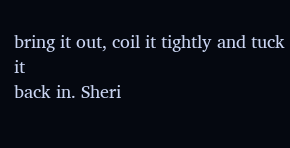bring it out, coil it tightly and tuck it
back in. Sheri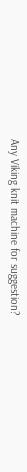Any Viking knit machine for suggestion?